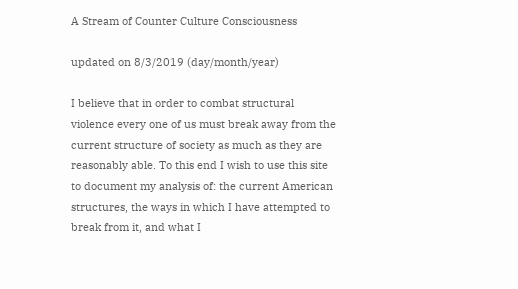A Stream of Counter Culture Consciousness

updated on 8/3/2019 (day/month/year)

I believe that in order to combat structural violence every one of us must break away from the current structure of society as much as they are reasonably able. To this end I wish to use this site to document my analysis of: the current American structures, the ways in which I have attempted to break from it, and what I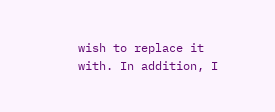wish to replace it with. In addition, I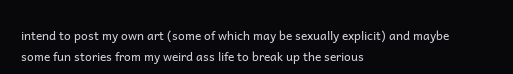intend to post my own art (some of which may be sexually explicit) and maybe some fun stories from my weird ass life to break up the serious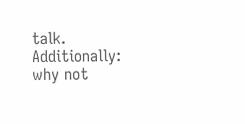talk. Additionally: why not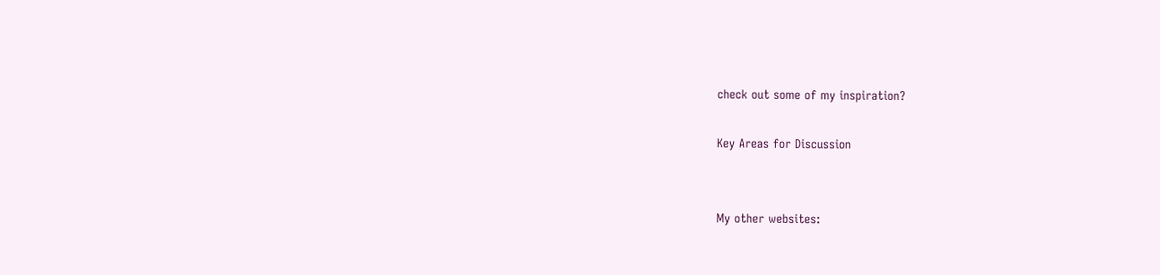check out some of my inspiration?

Key Areas for Discussion


My other websites: